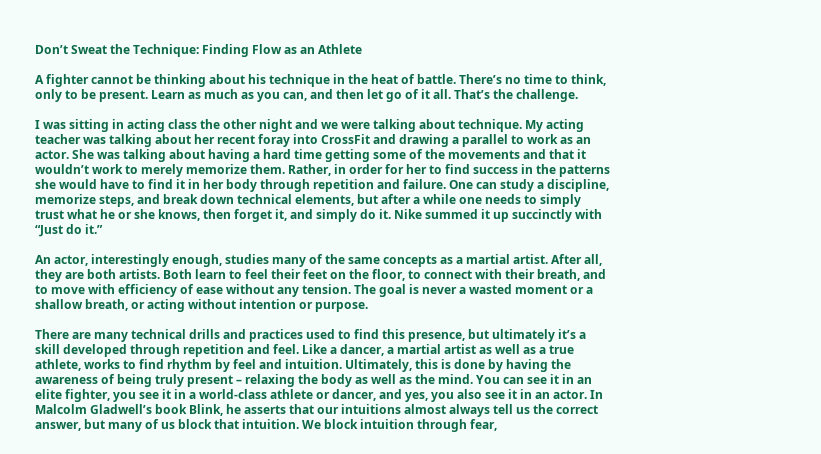Don’t Sweat the Technique: Finding Flow as an Athlete

A fighter cannot be thinking about his technique in the heat of battle. There’s no time to think, only to be present. Learn as much as you can, and then let go of it all. That’s the challenge.

I was sitting in acting class the other night and we were talking about technique. My acting teacher was talking about her recent foray into CrossFit and drawing a parallel to work as an actor. She was talking about having a hard time getting some of the movements and that it wouldn’t work to merely memorize them. Rather, in order for her to find success in the patterns she would have to find it in her body through repetition and failure. One can study a discipline, memorize steps, and break down technical elements, but after a while one needs to simply trust what he or she knows, then forget it, and simply do it. Nike summed it up succinctly with “Just do it.”

An actor, interestingly enough, studies many of the same concepts as a martial artist. After all, they are both artists. Both learn to feel their feet on the floor, to connect with their breath, and to move with efficiency of ease without any tension. The goal is never a wasted moment or a shallow breath, or acting without intention or purpose.

There are many technical drills and practices used to find this presence, but ultimately it’s a skill developed through repetition and feel. Like a dancer, a martial artist as well as a true athlete, works to find rhythm by feel and intuition. Ultimately, this is done by having the awareness of being truly present – relaxing the body as well as the mind. You can see it in an elite fighter, you see it in a world-class athlete or dancer, and yes, you also see it in an actor. In Malcolm Gladwell’s book Blink, he asserts that our intuitions almost always tell us the correct answer, but many of us block that intuition. We block intuition through fear,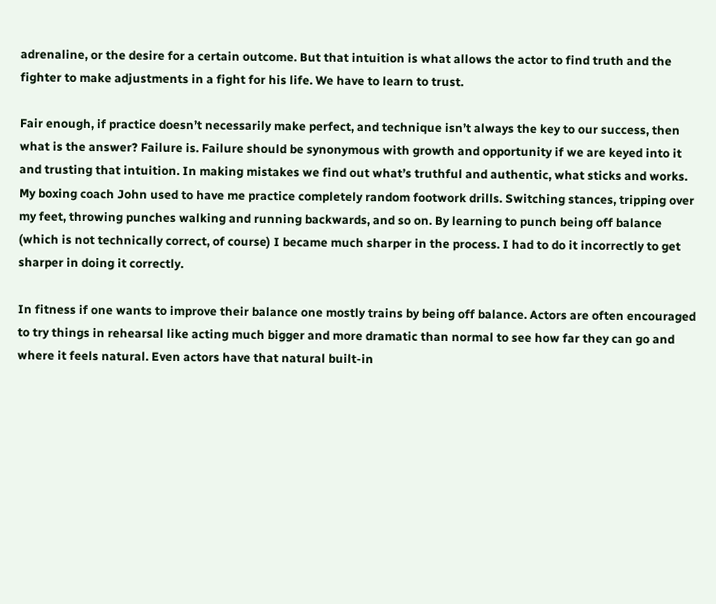adrenaline, or the desire for a certain outcome. But that intuition is what allows the actor to find truth and the fighter to make adjustments in a fight for his life. We have to learn to trust.

Fair enough, if practice doesn’t necessarily make perfect, and technique isn’t always the key to our success, then what is the answer? Failure is. Failure should be synonymous with growth and opportunity if we are keyed into it and trusting that intuition. In making mistakes we find out what’s truthful and authentic, what sticks and works. My boxing coach John used to have me practice completely random footwork drills. Switching stances, tripping over my feet, throwing punches walking and running backwards, and so on. By learning to punch being off balance (which is not technically correct, of course) I became much sharper in the process. I had to do it incorrectly to get sharper in doing it correctly.

In fitness if one wants to improve their balance one mostly trains by being off balance. Actors are often encouraged to try things in rehearsal like acting much bigger and more dramatic than normal to see how far they can go and where it feels natural. Even actors have that natural built-in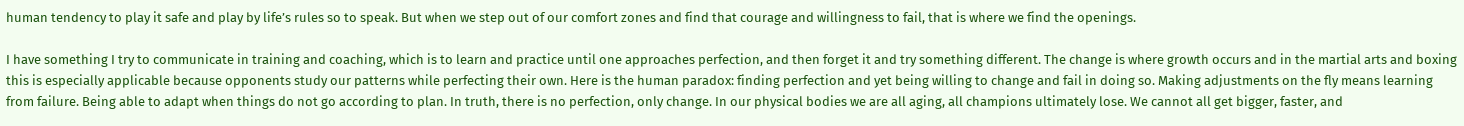human tendency to play it safe and play by life’s rules so to speak. But when we step out of our comfort zones and find that courage and willingness to fail, that is where we find the openings.

I have something I try to communicate in training and coaching, which is to learn and practice until one approaches perfection, and then forget it and try something different. The change is where growth occurs and in the martial arts and boxing this is especially applicable because opponents study our patterns while perfecting their own. Here is the human paradox: finding perfection and yet being willing to change and fail in doing so. Making adjustments on the fly means learning from failure. Being able to adapt when things do not go according to plan. In truth, there is no perfection, only change. In our physical bodies we are all aging, all champions ultimately lose. We cannot all get bigger, faster, and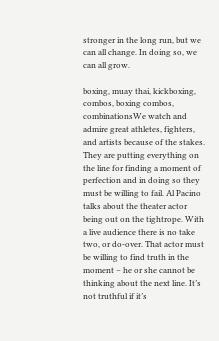stronger in the long run, but we can all change. In doing so, we can all grow.

boxing, muay thai, kickboxing, combos, boxing combos, combinationsWe watch and admire great athletes, fighters, and artists because of the stakes. They are putting everything on the line for finding a moment of perfection and in doing so they must be willing to fail. Al Pacino talks about the theater actor being out on the tightrope. With a live audience there is no take two, or do-over. That actor must be willing to find truth in the moment – he or she cannot be thinking about the next line. It’s not truthful if it’s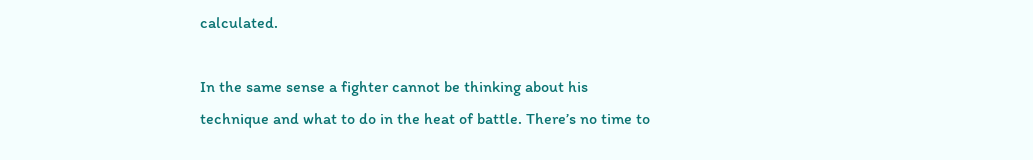calculated.

In the same sense a fighter cannot be thinking about his technique and what to do in the heat of battle. There’s no time to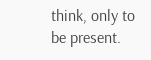think, only to be present.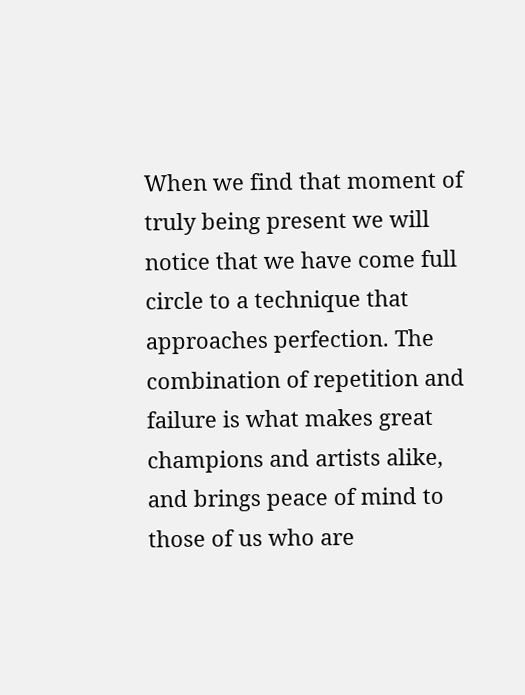When we find that moment of truly being present we will notice that we have come full circle to a technique that approaches perfection. The combination of repetition and failure is what makes great champions and artists alike, and brings peace of mind to those of us who are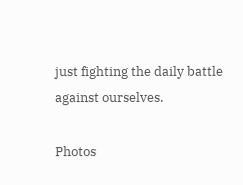just fighting the daily battle against ourselves.

Photos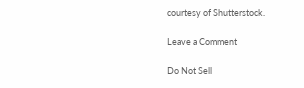courtesy of Shutterstock.

Leave a Comment

Do Not Sell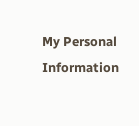My Personal Information